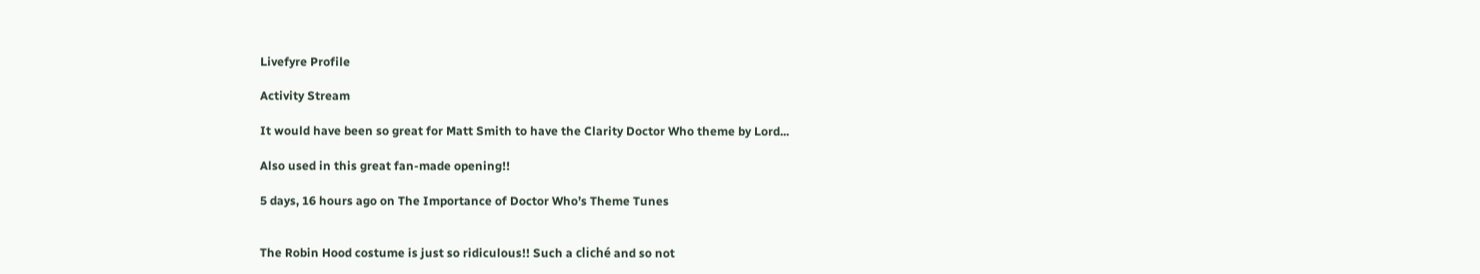Livefyre Profile

Activity Stream

It would have been so great for Matt Smith to have the Clarity Doctor Who theme by Lord...

Also used in this great fan-made opening!!

5 days, 16 hours ago on The Importance of Doctor Who’s Theme Tunes


The Robin Hood costume is just so ridiculous!! Such a cliché and so not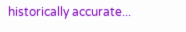historically accurate...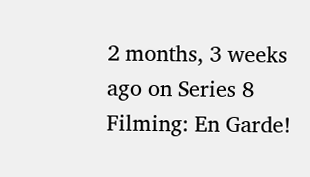2 months, 3 weeks ago on Series 8 Filming: En Garde!